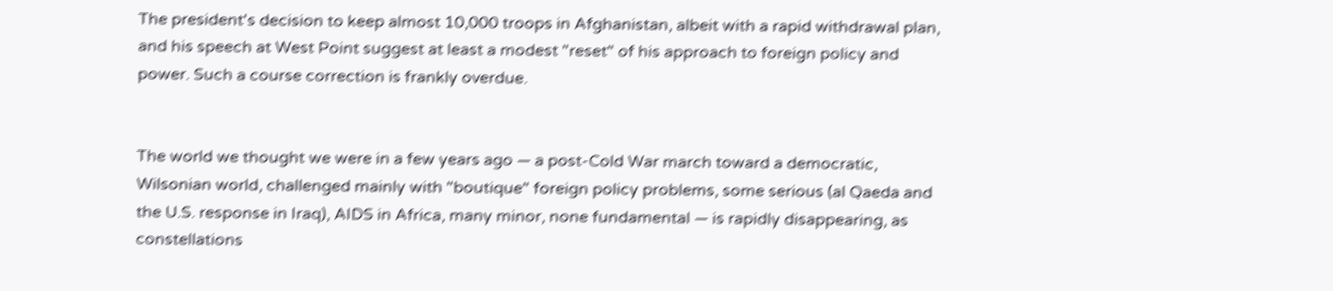The president's decision to keep almost 10,000 troops in Afghanistan, albeit with a rapid withdrawal plan, and his speech at West Point suggest at least a modest "reset" of his approach to foreign policy and power. Such a course correction is frankly overdue.


The world we thought we were in a few years ago — a post-Cold War march toward a democratic, Wilsonian world, challenged mainly with "boutique" foreign policy problems, some serious (al Qaeda and the U.S. response in Iraq), AIDS in Africa, many minor, none fundamental — is rapidly disappearing, as constellations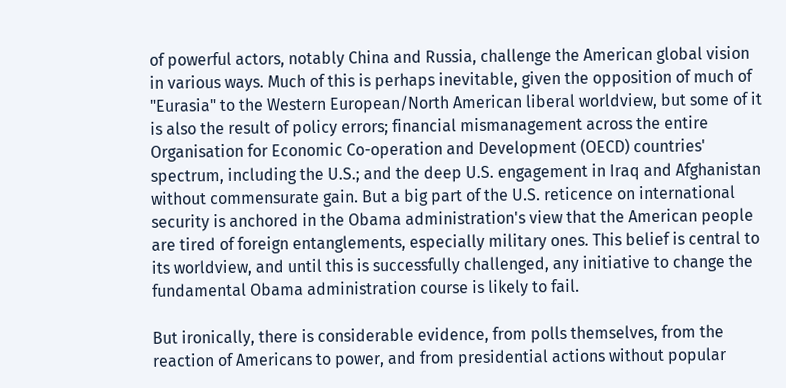of powerful actors, notably China and Russia, challenge the American global vision in various ways. Much of this is perhaps inevitable, given the opposition of much of "Eurasia" to the Western European/North American liberal worldview, but some of it is also the result of policy errors; financial mismanagement across the entire Organisation for Economic Co-operation and Development (OECD) countries' spectrum, including the U.S.; and the deep U.S. engagement in Iraq and Afghanistan without commensurate gain. But a big part of the U.S. reticence on international security is anchored in the Obama administration's view that the American people are tired of foreign entanglements, especially military ones. This belief is central to its worldview, and until this is successfully challenged, any initiative to change the fundamental Obama administration course is likely to fail.

But ironically, there is considerable evidence, from polls themselves, from the reaction of Americans to power, and from presidential actions without popular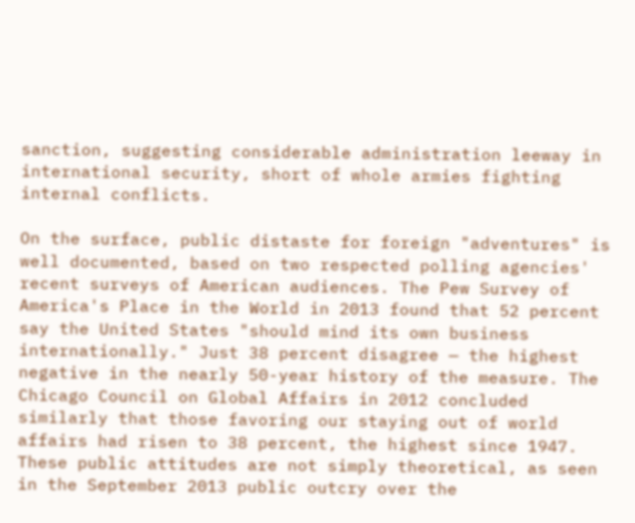sanction, suggesting considerable administration leeway in international security, short of whole armies fighting internal conflicts.

On the surface, public distaste for foreign "adventures" is well documented, based on two respected polling agencies' recent surveys of American audiences. The Pew Survey of America's Place in the World in 2013 found that 52 percent say the United States "should mind its own business internationally." Just 38 percent disagree — the highest negative in the nearly 50-year history of the measure. The Chicago Council on Global Affairs in 2012 concluded similarly that those favoring our staying out of world affairs had risen to 38 percent, the highest since 1947. These public attitudes are not simply theoretical, as seen in the September 2013 public outcry over the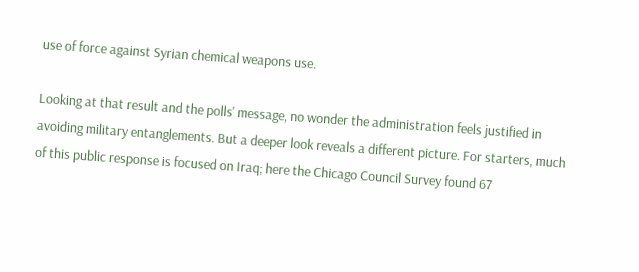use of force against Syrian chemical weapons use.

Looking at that result and the polls' message, no wonder the administration feels justified in avoiding military entanglements. But a deeper look reveals a different picture. For starters, much of this public response is focused on Iraq; here the Chicago Council Survey found 67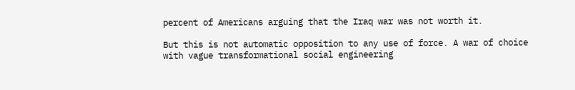percent of Americans arguing that the Iraq war was not worth it.

But this is not automatic opposition to any use of force. A war of choice with vague transformational social engineering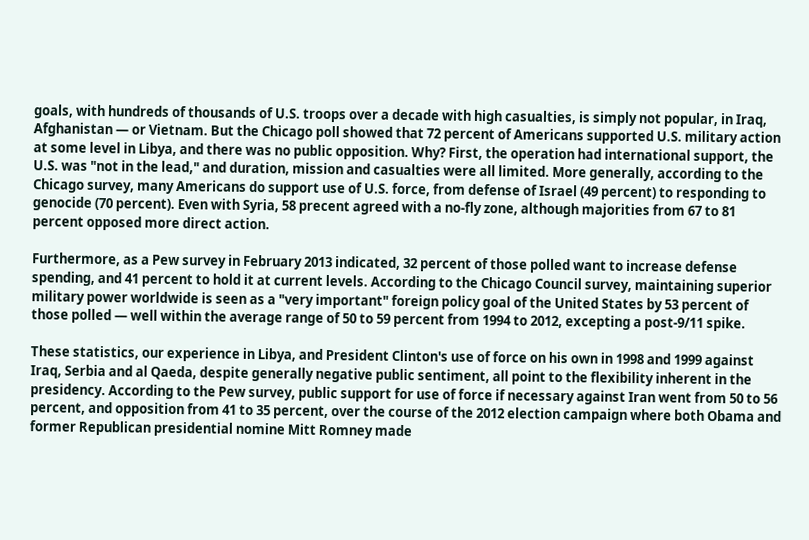goals, with hundreds of thousands of U.S. troops over a decade with high casualties, is simply not popular, in Iraq, Afghanistan — or Vietnam. But the Chicago poll showed that 72 percent of Americans supported U.S. military action at some level in Libya, and there was no public opposition. Why? First, the operation had international support, the U.S. was "not in the lead," and duration, mission and casualties were all limited. More generally, according to the Chicago survey, many Americans do support use of U.S. force, from defense of Israel (49 percent) to responding to genocide (70 percent). Even with Syria, 58 precent agreed with a no-fly zone, although majorities from 67 to 81 percent opposed more direct action.

Furthermore, as a Pew survey in February 2013 indicated, 32 percent of those polled want to increase defense spending, and 41 percent to hold it at current levels. According to the Chicago Council survey, maintaining superior military power worldwide is seen as a "very important" foreign policy goal of the United States by 53 percent of those polled — well within the average range of 50 to 59 percent from 1994 to 2012, excepting a post-9/11 spike.

These statistics, our experience in Libya, and President Clinton's use of force on his own in 1998 and 1999 against Iraq, Serbia and al Qaeda, despite generally negative public sentiment, all point to the flexibility inherent in the presidency. According to the Pew survey, public support for use of force if necessary against Iran went from 50 to 56 percent, and opposition from 41 to 35 percent, over the course of the 2012 election campaign where both Obama and former Republican presidential nomine Mitt Romney made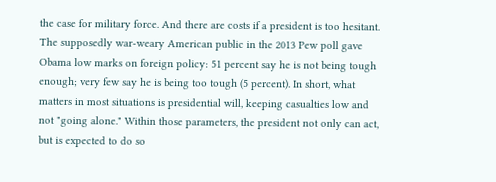the case for military force. And there are costs if a president is too hesitant. The supposedly war-weary American public in the 2013 Pew poll gave Obama low marks on foreign policy: 51 percent say he is not being tough enough; very few say he is being too tough (5 percent). In short, what matters in most situations is presidential will, keeping casualties low and not "going alone." Within those parameters, the president not only can act, but is expected to do so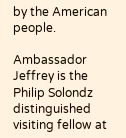by the American people.

Ambassador Jeffrey is the Philip Solondz distinguished visiting fellow at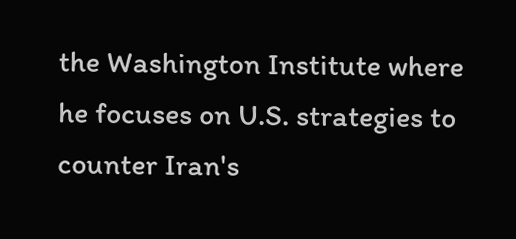the Washington Institute where he focuses on U.S. strategies to counter Iran's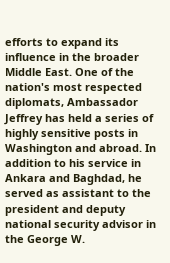efforts to expand its influence in the broader Middle East. One of the nation's most respected diplomats, Ambassador Jeffrey has held a series of highly sensitive posts in Washington and abroad. In addition to his service in Ankara and Baghdad, he served as assistant to the president and deputy national security advisor in the George W.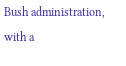Bush administration, with a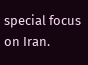special focus on Iran.